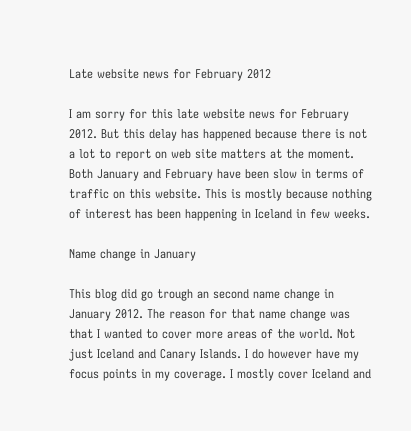Late website news for February 2012

I am sorry for this late website news for February 2012. But this delay has happened because there is not a lot to report on web site matters at the moment. Both January and February have been slow in terms of traffic on this website. This is mostly because nothing of interest has been happening in Iceland in few weeks.

Name change in January

This blog did go trough an second name change in January 2012. The reason for that name change was that I wanted to cover more areas of the world. Not just Iceland and Canary Islands. I do however have my focus points in my coverage. I mostly cover Iceland and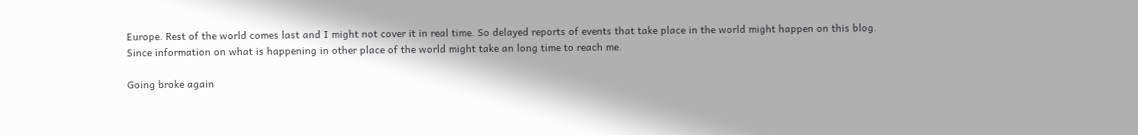Europe. Rest of the world comes last and I might not cover it in real time. So delayed reports of events that take place in the world might happen on this blog. Since information on what is happening in other place of the world might take an long time to reach me.

Going broke again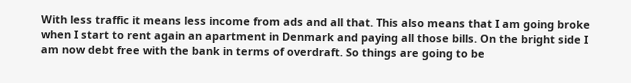With less traffic it means less income from ads and all that. This also means that I am going broke when I start to rent again an apartment in Denmark and paying all those bills. On the bright side I am now debt free with the bank in terms of overdraft. So things are going to be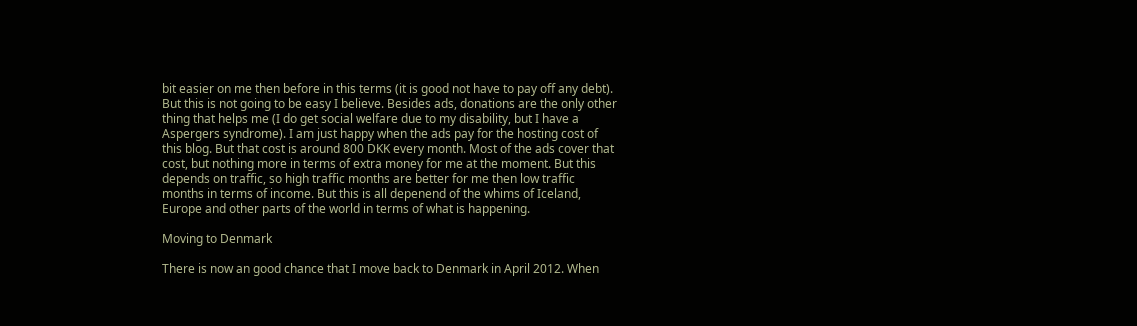bit easier on me then before in this terms (it is good not have to pay off any debt). But this is not going to be easy I believe. Besides ads, donations are the only other thing that helps me (I do get social welfare due to my disability, but I have a Aspergers syndrome). I am just happy when the ads pay for the hosting cost of this blog. But that cost is around 800 DKK every month. Most of the ads cover that cost, but nothing more in terms of extra money for me at the moment. But this depends on traffic, so high traffic months are better for me then low traffic months in terms of income. But this is all depenend of the whims of Iceland, Europe and other parts of the world in terms of what is happening.

Moving to Denmark

There is now an good chance that I move back to Denmark in April 2012. When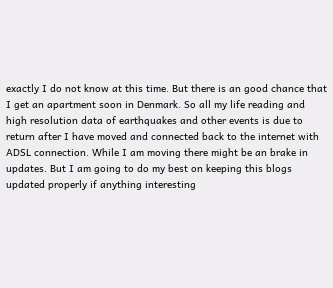exactly I do not know at this time. But there is an good chance that I get an apartment soon in Denmark. So all my life reading and high resolution data of earthquakes and other events is due to return after I have moved and connected back to the internet with ADSL connection. While I am moving there might be an brake in updates. But I am going to do my best on keeping this blogs updated properly if anything interesting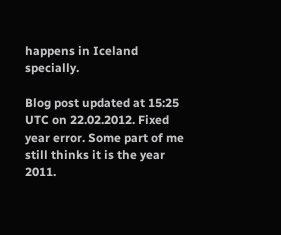happens in Iceland specially.

Blog post updated at 15:25 UTC on 22.02.2012. Fixed year error. Some part of me still thinks it is the year 2011.